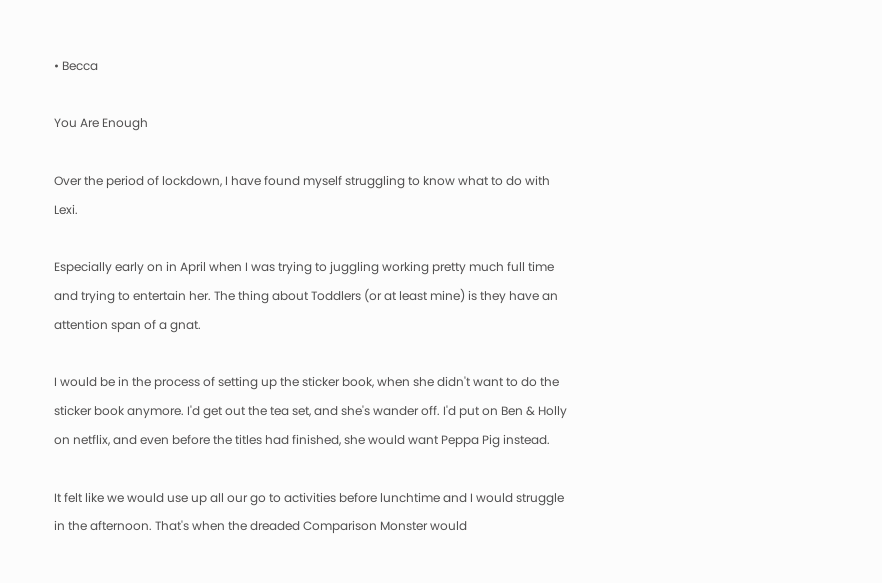• Becca

You Are Enough

Over the period of lockdown, I have found myself struggling to know what to do with Lexi.

Especially early on in April when I was trying to juggling working pretty much full time and trying to entertain her. The thing about Toddlers (or at least mine) is they have an attention span of a gnat.

I would be in the process of setting up the sticker book, when she didn't want to do the sticker book anymore. I'd get out the tea set, and she's wander off. I'd put on Ben & Holly on netflix, and even before the titles had finished, she would want Peppa Pig instead.

It felt like we would use up all our go to activities before lunchtime and I would struggle in the afternoon. That's when the dreaded Comparison Monster would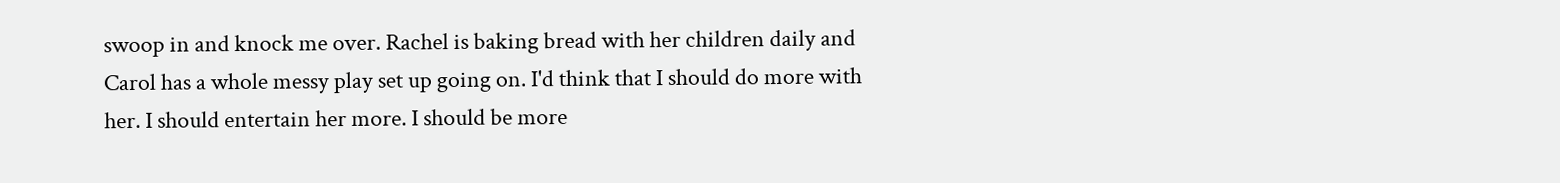swoop in and knock me over. Rachel is baking bread with her children daily and Carol has a whole messy play set up going on. I'd think that I should do more with her. I should entertain her more. I should be more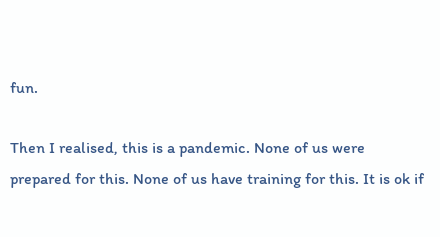fun.

Then I realised, this is a pandemic. None of us were prepared for this. None of us have training for this. It is ok if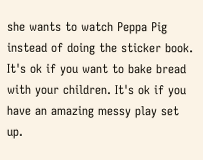she wants to watch Peppa Pig instead of doing the sticker book. It's ok if you want to bake bread with your children. It's ok if you have an amazing messy play set up.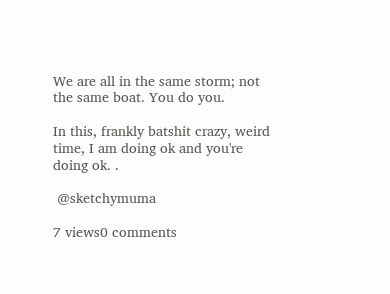We are all in the same storm; not the same boat. You do you.

In this, frankly batshit crazy, weird time, I am doing ok and you're doing ok. .

 @sketchymuma

7 views0 comments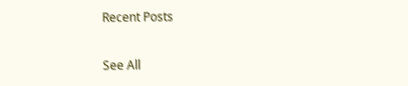Recent Posts

See All